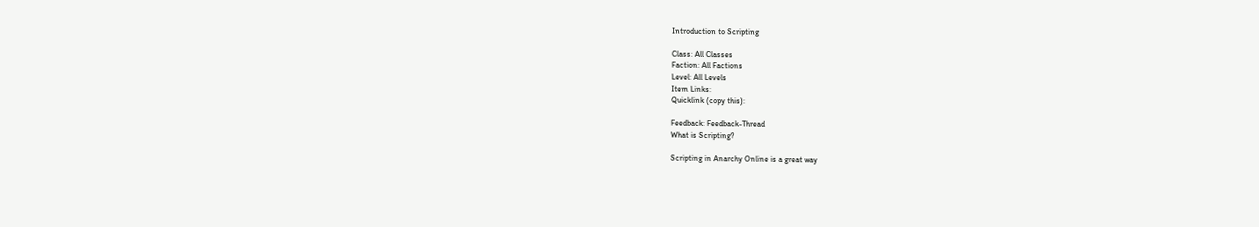Introduction to Scripting

Class: All Classes
Faction: All Factions
Level: All Levels
Item Links:
Quicklink (copy this):

Feedback: Feedback-Thread
What is Scripting?

Scripting in Anarchy Online is a great way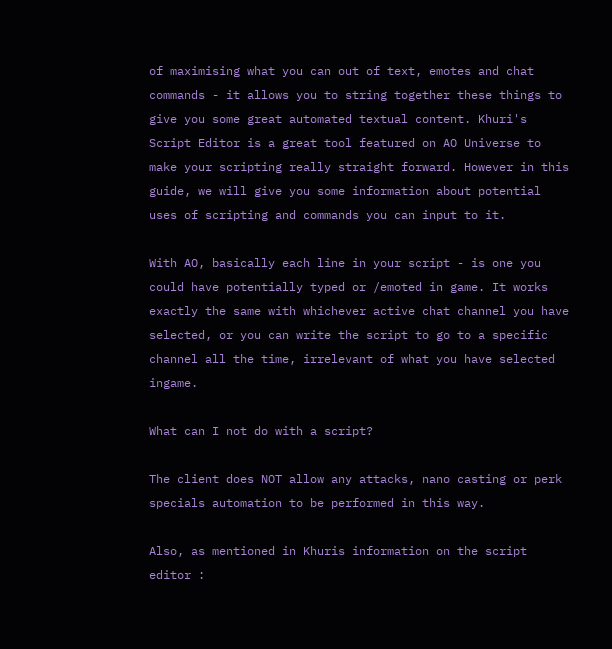of maximising what you can out of text, emotes and chat commands - it allows you to string together these things to give you some great automated textual content. Khuri's Script Editor is a great tool featured on AO Universe to make your scripting really straight forward. However in this guide, we will give you some information about potential uses of scripting and commands you can input to it.

With AO, basically each line in your script - is one you could have potentially typed or /emoted in game. It works exactly the same with whichever active chat channel you have selected, or you can write the script to go to a specific channel all the time, irrelevant of what you have selected ingame.

What can I not do with a script?

The client does NOT allow any attacks, nano casting or perk specials automation to be performed in this way.

Also, as mentioned in Khuris information on the script editor :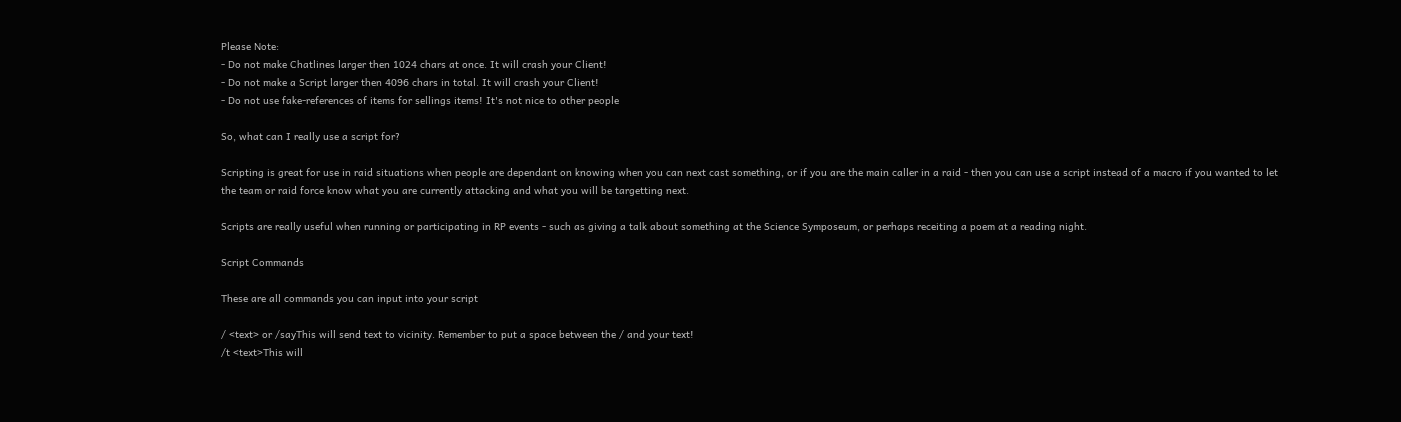Please Note:
- Do not make Chatlines larger then 1024 chars at once. It will crash your Client!
- Do not make a Script larger then 4096 chars in total. It will crash your Client!
- Do not use fake-references of items for sellings items! It's not nice to other people

So, what can I really use a script for?

Scripting is great for use in raid situations when people are dependant on knowing when you can next cast something, or if you are the main caller in a raid - then you can use a script instead of a macro if you wanted to let the team or raid force know what you are currently attacking and what you will be targetting next.

Scripts are really useful when running or participating in RP events - such as giving a talk about something at the Science Symposeum, or perhaps receiting a poem at a reading night.

Script Commands

These are all commands you can input into your script

/ <text> or /sayThis will send text to vicinity. Remember to put a space between the / and your text!
/t <text>This will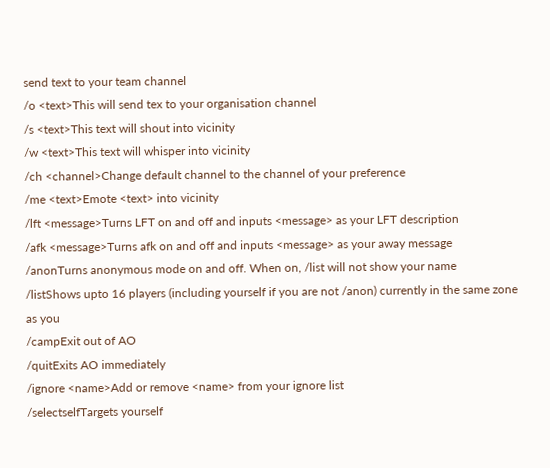send text to your team channel
/o <text>This will send tex to your organisation channel
/s <text>This text will shout into vicinity
/w <text>This text will whisper into vicinity
/ch <channel>Change default channel to the channel of your preference
/me <text>Emote <text> into vicinity
/lft <message>Turns LFT on and off and inputs <message> as your LFT description
/afk <message>Turns afk on and off and inputs <message> as your away message
/anonTurns anonymous mode on and off. When on, /list will not show your name
/listShows upto 16 players (including yourself if you are not /anon) currently in the same zone as you
/campExit out of AO
/quitExits AO immediately
/ignore <name>Add or remove <name> from your ignore list
/selectselfTargets yourself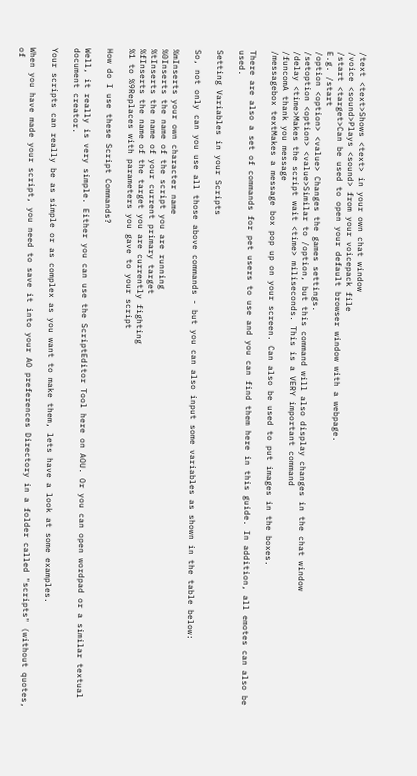/text <text>Shows <text> in your own chat window
/voice <sound>Plays <sound> from your voicepack file
/start <target>Can be used to open your default browser window with a webpage.
E.g. /start
/option <option> <value> Changes the games settings.
/setoption <option> <value>Similar to /option, but this command will also display changes in the chat window
/delay <time>Makes the script wait <time> miliseconds. This is a VERY important command
/funcomA thank you message
/messagebox textMakes a message box pop up on your screen. Can also be used to put images in the boxes.

There are also a set of commands for pet users to use and you can find them here in this guide. In addition, all emotes can also be used.

Setting Variables in your Scripts

So, not only can you use all those above commands - but you can also input some variables as shown in the table below:

%mInserts your own character name
%0Inserts the name of the script you are running
%tInserts the name of your current primary target
%fInserts the name of the target you are currently fighting
%1 to %9Replaces with parameters you gave to your script

How do I use these Script Commands?

Well, it really is very simple. Either you can use the ScriptEditor Tool here on AOU. Or you can open wordpad or a similar textual document creator.

Your scripts can really be as simple or as complex as you want to make them, lets have a look at some examples.

When you have made your script, you need to save it into your AO preferences Directory in a folder called "scripts" (without quotes, of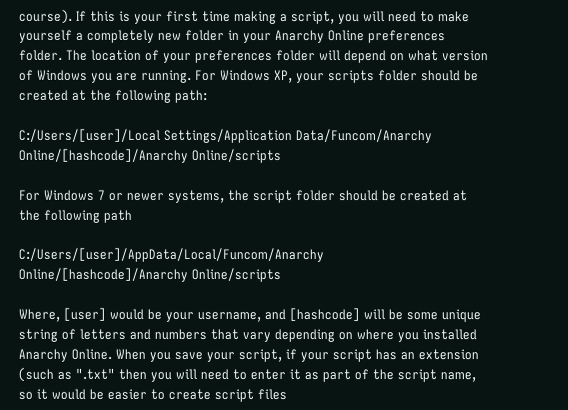course). If this is your first time making a script, you will need to make yourself a completely new folder in your Anarchy Online preferences folder. The location of your preferences folder will depend on what version of Windows you are running. For Windows XP, your scripts folder should be created at the following path:

C:/Users/[user]/Local Settings/Application Data/Funcom/Anarchy Online/[hashcode]/Anarchy Online/scripts

For Windows 7 or newer systems, the script folder should be created at the following path

C:/Users/[user]/AppData/Local/Funcom/Anarchy Online/[hashcode]/Anarchy Online/scripts

Where, [user] would be your username, and [hashcode] will be some unique string of letters and numbers that vary depending on where you installed Anarchy Online. When you save your script, if your script has an extension (such as ".txt" then you will need to enter it as part of the script name, so it would be easier to create script files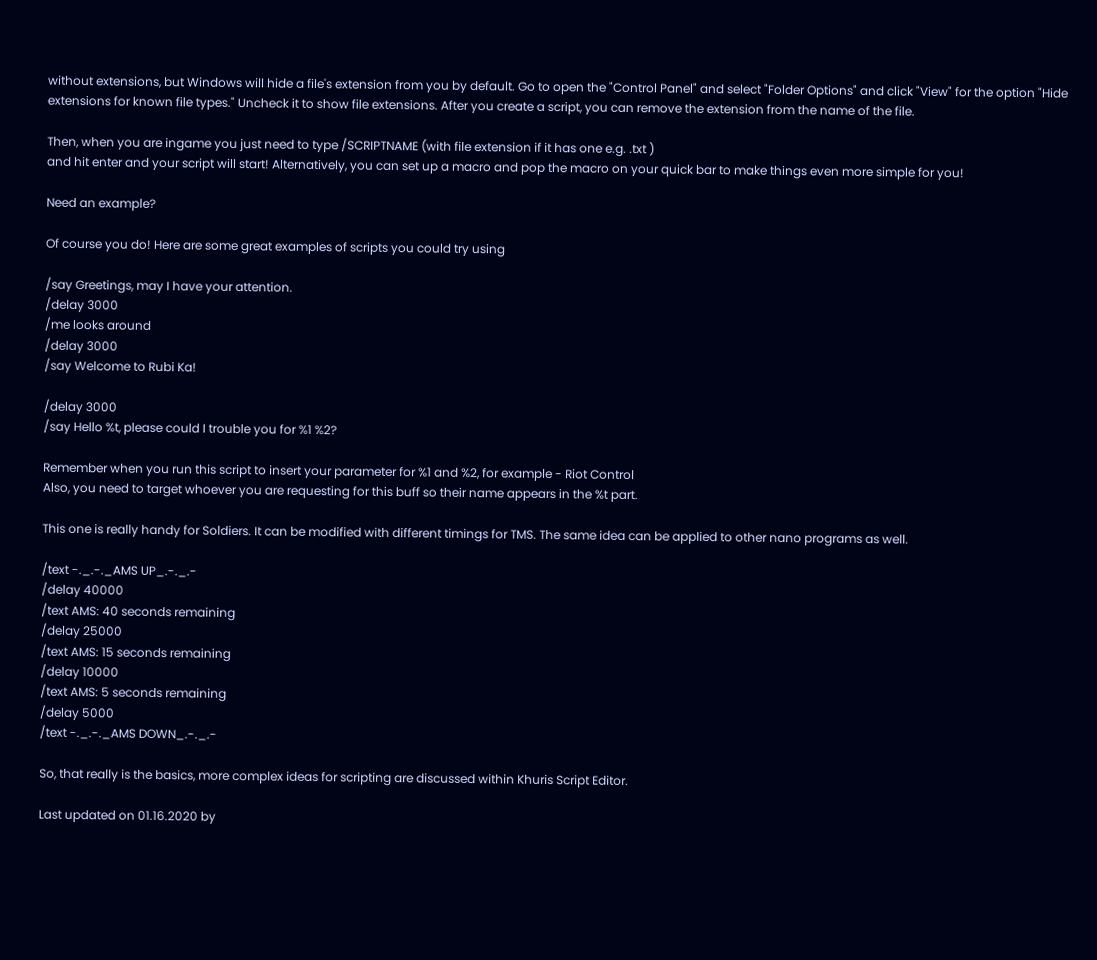without extensions, but Windows will hide a file's extension from you by default. Go to open the "Control Panel" and select "Folder Options" and click "View" for the option "Hide extensions for known file types." Uncheck it to show file extensions. After you create a script, you can remove the extension from the name of the file.

Then, when you are ingame you just need to type /SCRIPTNAME (with file extension if it has one e.g. .txt )
and hit enter and your script will start! Alternatively, you can set up a macro and pop the macro on your quick bar to make things even more simple for you!

Need an example?

Of course you do! Here are some great examples of scripts you could try using

/say Greetings, may I have your attention.
/delay 3000
/me looks around
/delay 3000
/say Welcome to Rubi Ka!

/delay 3000
/say Hello %t, please could I trouble you for %1 %2?

Remember when you run this script to insert your parameter for %1 and %2, for example - Riot Control
Also, you need to target whoever you are requesting for this buff so their name appears in the %t part.

This one is really handy for Soldiers. It can be modified with different timings for TMS. The same idea can be applied to other nano programs as well.

/text -._.-._AMS UP_.-._.-
/delay 40000
/text AMS: 40 seconds remaining
/delay 25000
/text AMS: 15 seconds remaining
/delay 10000
/text AMS: 5 seconds remaining
/delay 5000
/text -._.-._AMS DOWN_.-._.-

So, that really is the basics, more complex ideas for scripting are discussed within Khuris Script Editor.

Last updated on 01.16.2020 by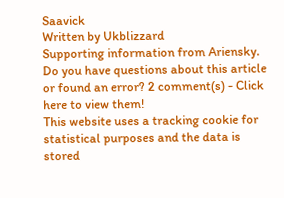Saavick
Written by Ukblizzard
Supporting information from Ariensky.
Do you have questions about this article or found an error? 2 comment(s) - Click here to view them!
This website uses a tracking cookie for statistical purposes and the data is stored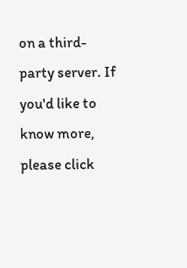on a third-party server. If you'd like to know more, please click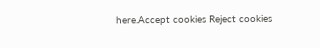here.Accept cookies Reject cookies